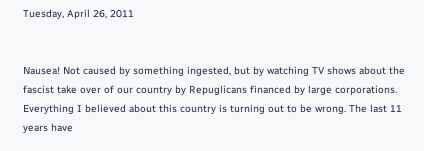Tuesday, April 26, 2011


Nausea! Not caused by something ingested, but by watching TV shows about the fascist take over of our country by Repuglicans financed by large corporations. Everything I believed about this country is turning out to be wrong. The last 11 years have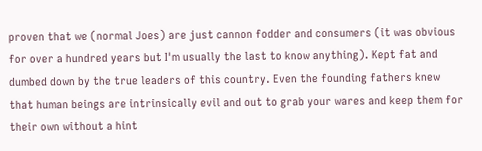proven that we (normal Joes) are just cannon fodder and consumers (it was obvious for over a hundred years but I'm usually the last to know anything). Kept fat and dumbed down by the true leaders of this country. Even the founding fathers knew that human beings are intrinsically evil and out to grab your wares and keep them for their own without a hint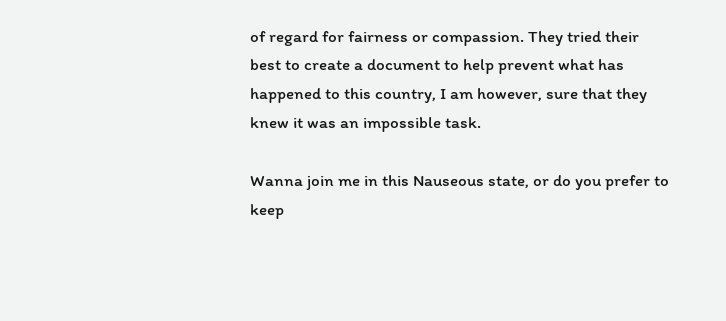of regard for fairness or compassion. They tried their best to create a document to help prevent what has happened to this country, I am however, sure that they knew it was an impossible task.

Wanna join me in this Nauseous state, or do you prefer to keep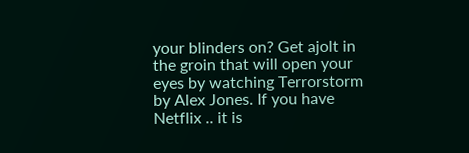your blinders on? Get ajolt in the groin that will open your eyes by watching Terrorstorm by Alex Jones. If you have Netflix .. it is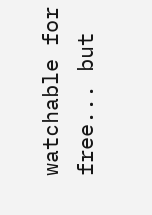watchable for free... but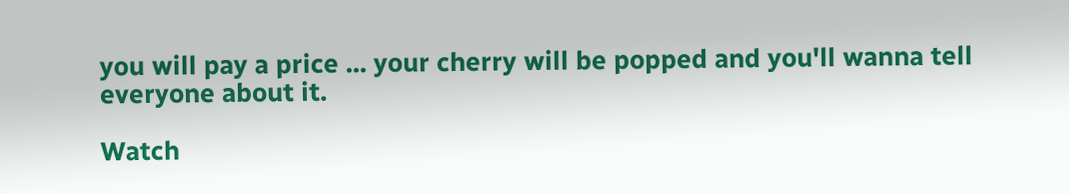you will pay a price ... your cherry will be popped and you'll wanna tell everyone about it.

Watch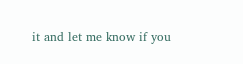it and let me know if you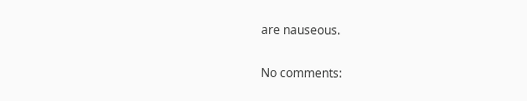are nauseous.

No comments: